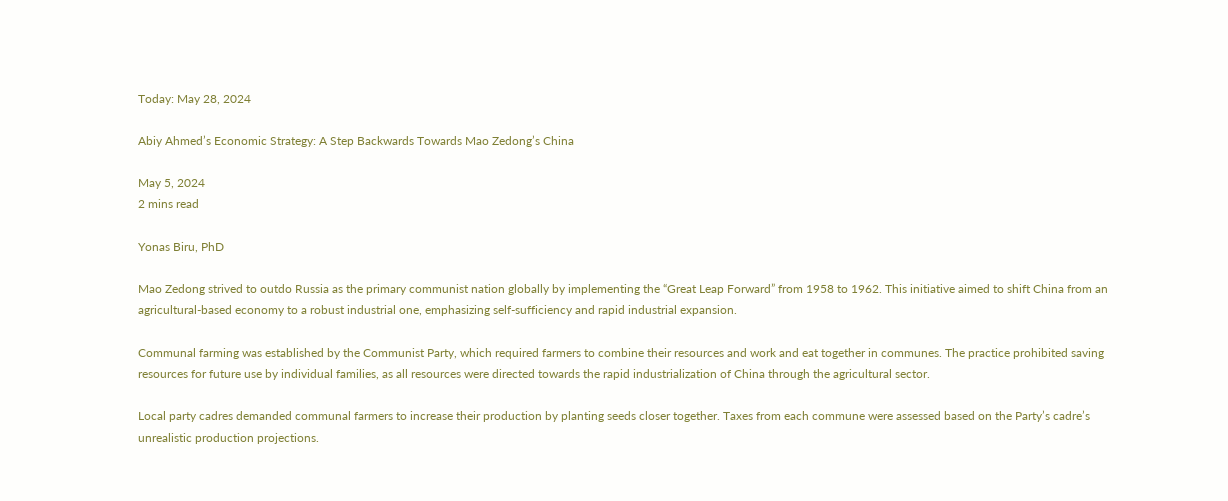Today: May 28, 2024

Abiy Ahmed’s Economic Strategy: A Step Backwards Towards Mao Zedong’s China

May 5, 2024
2 mins read

Yonas Biru, PhD

Mao Zedong strived to outdo Russia as the primary communist nation globally by implementing the “Great Leap Forward” from 1958 to 1962. This initiative aimed to shift China from an agricultural-based economy to a robust industrial one, emphasizing self-sufficiency and rapid industrial expansion.

Communal farming was established by the Communist Party, which required farmers to combine their resources and work and eat together in communes. The practice prohibited saving resources for future use by individual families, as all resources were directed towards the rapid industrialization of China through the agricultural sector.

Local party cadres demanded communal farmers to increase their production by planting seeds closer together. Taxes from each commune were assessed based on the Party’s cadre’s unrealistic production projections.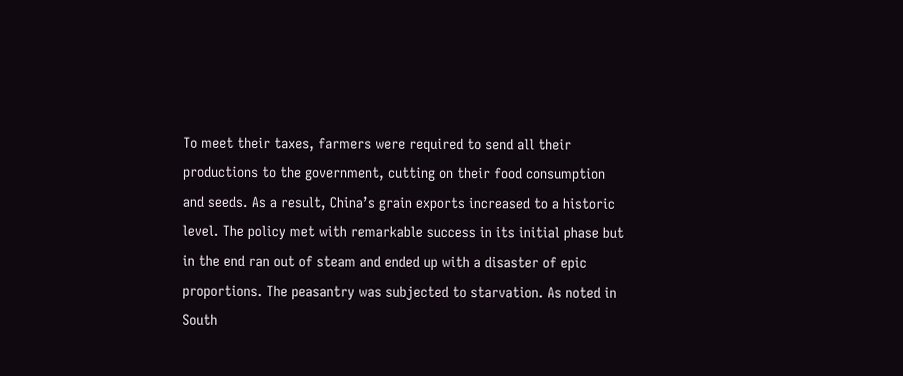To meet their taxes, farmers were required to send all their productions to the government, cutting on their food consumption and seeds. As a result, China’s grain exports increased to a historic level. The policy met with remarkable success in its initial phase but in the end ran out of steam and ended up with a disaster of epic proportions. The peasantry was subjected to starvation. As noted in South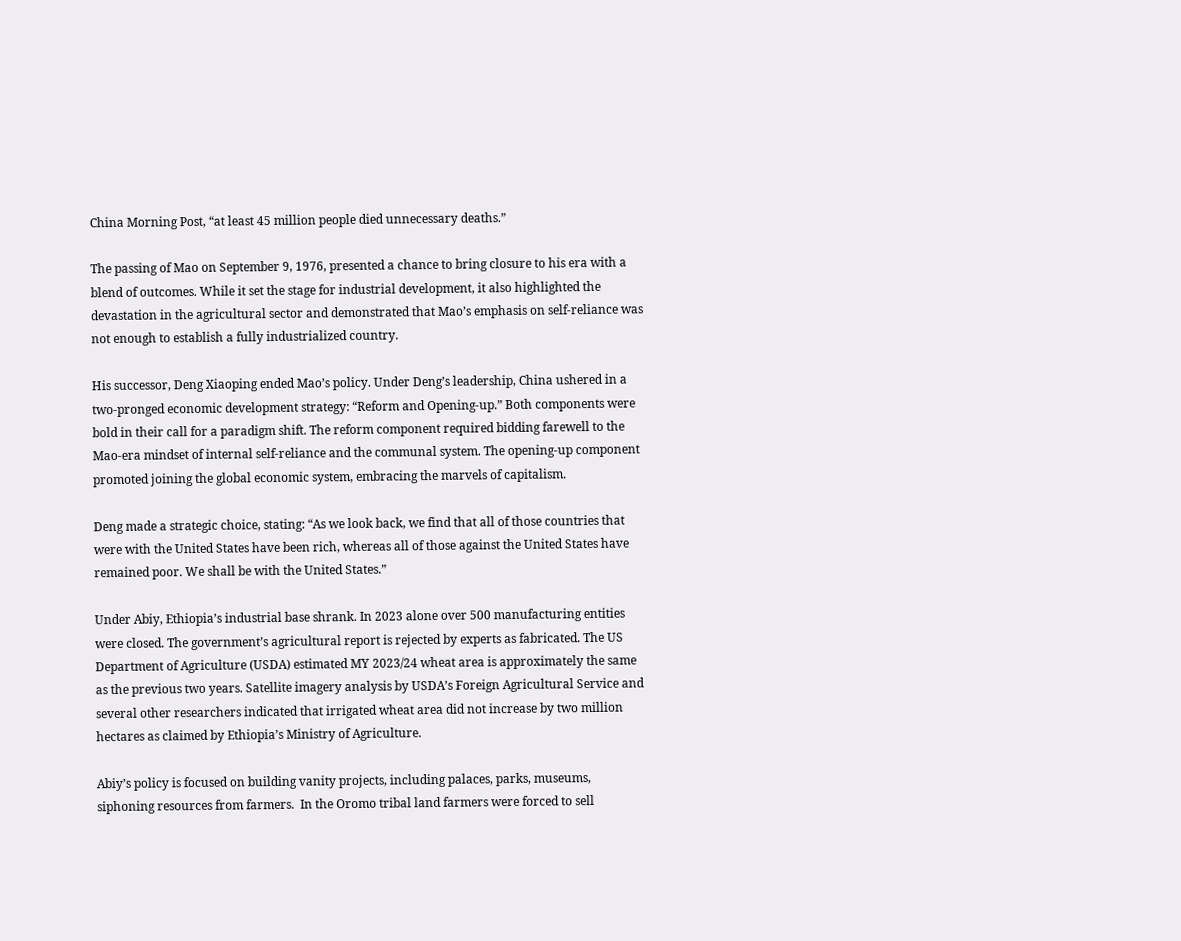China Morning Post, “at least 45 million people died unnecessary deaths.”

The passing of Mao on September 9, 1976, presented a chance to bring closure to his era with a blend of outcomes. While it set the stage for industrial development, it also highlighted the devastation in the agricultural sector and demonstrated that Mao’s emphasis on self-reliance was not enough to establish a fully industrialized country.

His successor, Deng Xiaoping ended Mao’s policy. Under Deng’s leadership, China ushered in a two-pronged economic development strategy: “Reform and Opening-up.” Both components were bold in their call for a paradigm shift. The reform component required bidding farewell to the Mao-era mindset of internal self-reliance and the communal system. The opening-up component promoted joining the global economic system, embracing the marvels of capitalism.

Deng made a strategic choice, stating: “As we look back, we find that all of those countries that were with the United States have been rich, whereas all of those against the United States have remained poor. We shall be with the United States.”

Under Abiy, Ethiopia’s industrial base shrank. In 2023 alone over 500 manufacturing entities were closed. The government’s agricultural report is rejected by experts as fabricated. The US Department of Agriculture (USDA) estimated MY 2023/24 wheat area is approximately the same as the previous two years. Satellite imagery analysis by USDA’s Foreign Agricultural Service and several other researchers indicated that irrigated wheat area did not increase by two million hectares as claimed by Ethiopia’s Ministry of Agriculture.

Abiy’s policy is focused on building vanity projects, including palaces, parks, museums, siphoning resources from farmers.  In the Oromo tribal land farmers were forced to sell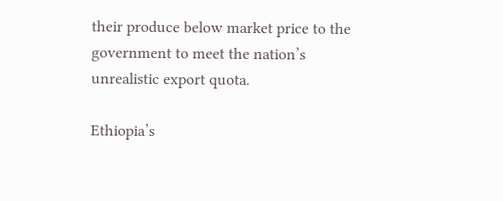their produce below market price to the government to meet the nation’s unrealistic export quota.

Ethiopia’s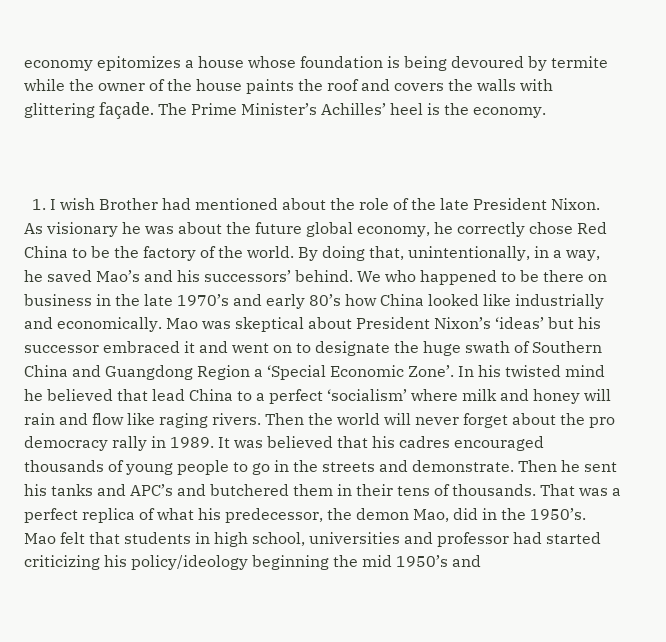economy epitomizes a house whose foundation is being devoured by termite while the owner of the house paints the roof and covers the walls with glittering façade. The Prime Minister’s Achilles’ heel is the economy.



  1. I wish Brother had mentioned about the role of the late President Nixon. As visionary he was about the future global economy, he correctly chose Red China to be the factory of the world. By doing that, unintentionally, in a way, he saved Mao’s and his successors’ behind. We who happened to be there on business in the late 1970’s and early 80’s how China looked like industrially and economically. Mao was skeptical about President Nixon’s ‘ideas’ but his successor embraced it and went on to designate the huge swath of Southern China and Guangdong Region a ‘Special Economic Zone’. In his twisted mind he believed that lead China to a perfect ‘socialism’ where milk and honey will rain and flow like raging rivers. Then the world will never forget about the pro democracy rally in 1989. It was believed that his cadres encouraged thousands of young people to go in the streets and demonstrate. Then he sent his tanks and APC’s and butchered them in their tens of thousands. That was a perfect replica of what his predecessor, the demon Mao, did in the 1950’s. Mao felt that students in high school, universities and professor had started criticizing his policy/ideology beginning the mid 1950’s and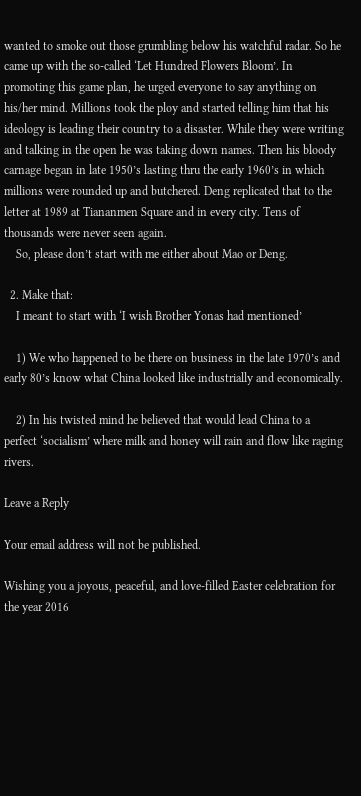wanted to smoke out those grumbling below his watchful radar. So he came up with the so-called ‘Let Hundred Flowers Bloom’. In promoting this game plan, he urged everyone to say anything on his/her mind. Millions took the ploy and started telling him that his ideology is leading their country to a disaster. While they were writing and talking in the open he was taking down names. Then his bloody carnage began in late 1950’s lasting thru the early 1960’s in which millions were rounded up and butchered. Deng replicated that to the letter at 1989 at Tiananmen Square and in every city. Tens of thousands were never seen again.
    So, please don’t start with me either about Mao or Deng.

  2. Make that:
    I meant to start with ‘I wish Brother Yonas had mentioned’

    1) We who happened to be there on business in the late 1970’s and early 80’s know what China looked like industrially and economically.

    2) In his twisted mind he believed that would lead China to a perfect ‘socialism’ where milk and honey will rain and flow like raging rivers.

Leave a Reply

Your email address will not be published.

Wishing you a joyous, peaceful, and love-filled Easter celebration for the year 2016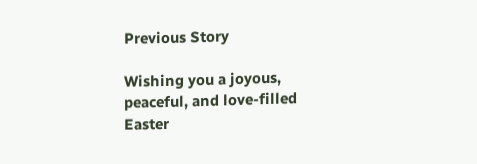Previous Story

Wishing you a joyous, peaceful, and love-filled Easter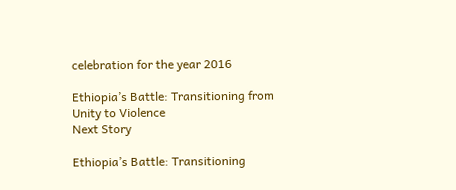celebration for the year 2016

Ethiopia’s Battle: Transitioning from Unity to Violence
Next Story

Ethiopia’s Battle: Transitioning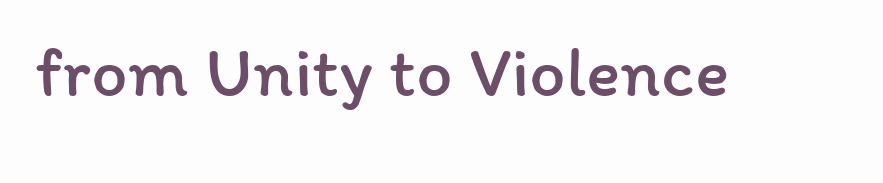from Unity to Violence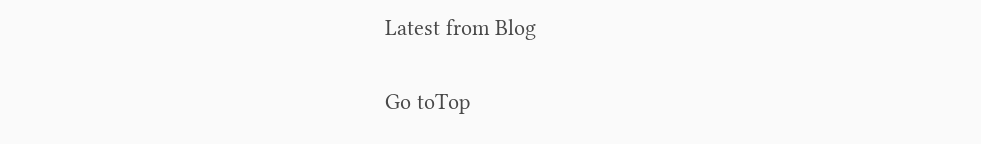Latest from Blog

Go toTop